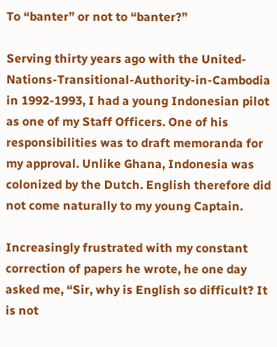To “banter” or not to “banter?”

Serving thirty years ago with the United-Nations-Transitional-Authority-in-Cambodia in 1992-1993, I had a young Indonesian pilot as one of my Staff Officers. One of his responsibilities was to draft memoranda for my approval. Unlike Ghana, Indonesia was colonized by the Dutch. English therefore did not come naturally to my young Captain.

Increasingly frustrated with my constant correction of papers he wrote, he one day asked me, “Sir, why is English so difficult? It is not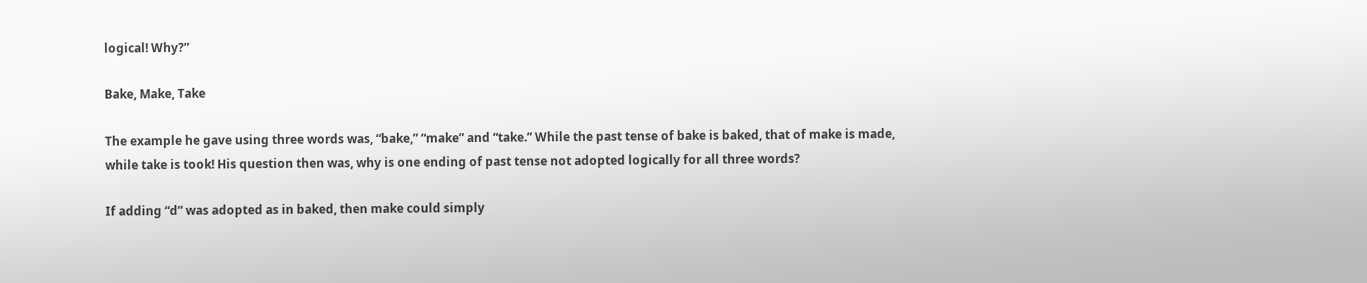logical! Why?”

Bake, Make, Take

The example he gave using three words was, “bake,” “make” and “take.” While the past tense of bake is baked, that of make is made, while take is took! His question then was, why is one ending of past tense not adopted logically for all three words?

If adding “d” was adopted as in baked, then make could simply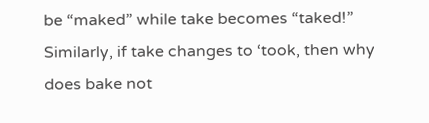be “maked” while take becomes “taked!” Similarly, if take changes to ‘took, then why does bake not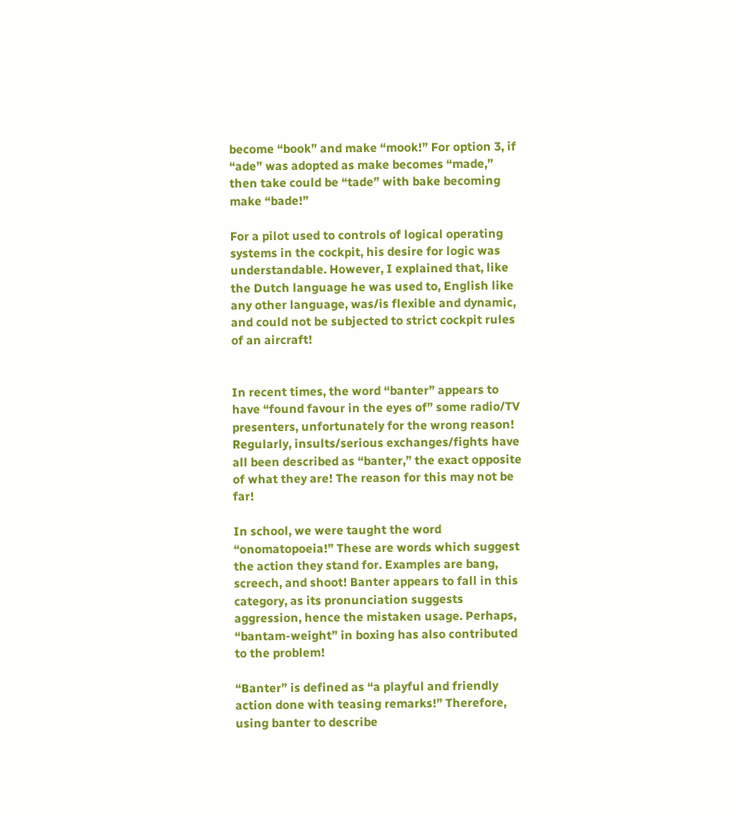become “book” and make “mook!” For option 3, if “ade” was adopted as make becomes “made,” then take could be “tade” with bake becoming make “bade!”

For a pilot used to controls of logical operating systems in the cockpit, his desire for logic was understandable. However, I explained that, like the Dutch language he was used to, English like any other language, was/is flexible and dynamic, and could not be subjected to strict cockpit rules of an aircraft!


In recent times, the word “banter” appears to have “found favour in the eyes of” some radio/TV presenters, unfortunately for the wrong reason! Regularly, insults/serious exchanges/fights have all been described as “banter,” the exact opposite of what they are! The reason for this may not be far!

In school, we were taught the word “onomatopoeia!” These are words which suggest the action they stand for. Examples are bang, screech, and shoot! Banter appears to fall in this category, as its pronunciation suggests aggression, hence the mistaken usage. Perhaps, “bantam-weight” in boxing has also contributed to the problem!

“Banter” is defined as “a playful and friendly action done with teasing remarks!” Therefore, using banter to describe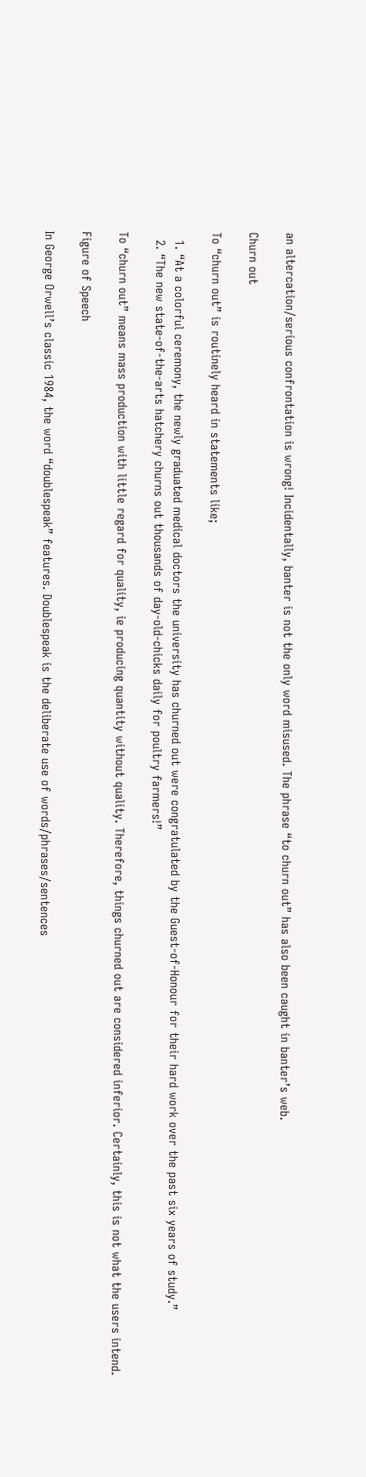an altercation/serious confrontation is wrong! Incidentally, banter is not the only word misused. The phrase “to churn out” has also been caught in banter’s web.

Churn out

To “churn out” is routinely heard in statements like;

  1. “At a colorful ceremony, the newly graduated medical doctors the university has churned out were congratulated by the Guest-of-Honour for their hard work over the past six years of study.”
  2. “The new state-of-the-arts hatchery churns out thousands of day-old-chicks daily for poultry farmers!”

To “churn out” means mass production with little regard for quality, ie producing quantity without quality. Therefore, things churned out are considered inferior. Certainly, this is not what the users intend.

Figure of Speech

In George Orwell’s classic 1984, the word “doublespeak” features. Doublespeak is the deliberate use of words/phrases/sentences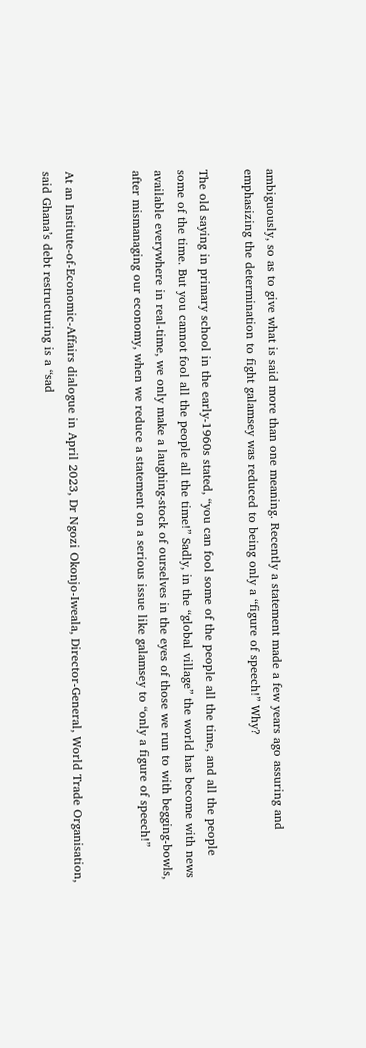ambiguously, so as to give what is said more than one meaning. Recently a statement made a few years ago assuring and emphasizing the determination to fight galamsey was reduced to being only a “figure of speech!” Why?

The old saying in primary school in the early-1960s stated, “you can fool some of the people all the time, and all the people some of the time. But you cannot fool all the people all the time!” Sadly, in the “global village” the world has become with news available everywhere in real-time, we only make a laughing-stock of ourselves in the eyes of those we run to with begging-bowls, after mismanaging our economy, when we reduce a statement on a serious issue like galamsey to “only a figure of speech!”


At an Institute-of-Economic-Affairs dialogue in April 2023, Dr Ngozi Okonjo-Iweala, Director-General, World Trade Organisation, said Ghana’s debt restructuring is a “sad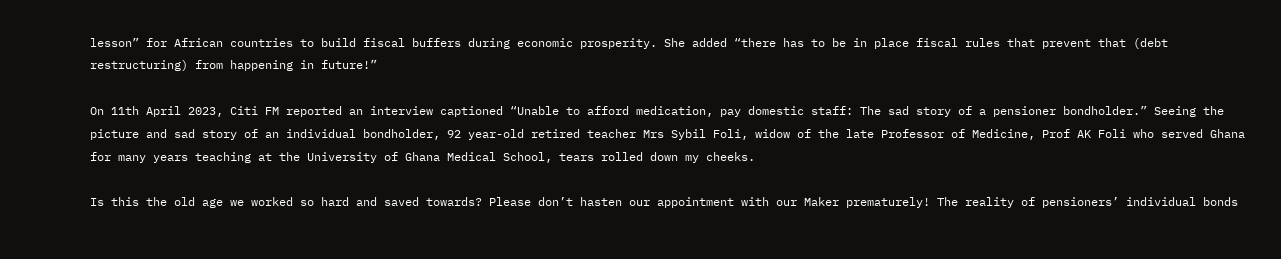lesson” for African countries to build fiscal buffers during economic prosperity. She added “there has to be in place fiscal rules that prevent that (debt restructuring) from happening in future!”

On 11th April 2023, Citi FM reported an interview captioned “Unable to afford medication, pay domestic staff: The sad story of a pensioner bondholder.” Seeing the picture and sad story of an individual bondholder, 92 year-old retired teacher Mrs Sybil Foli, widow of the late Professor of Medicine, Prof AK Foli who served Ghana for many years teaching at the University of Ghana Medical School, tears rolled down my cheeks.

Is this the old age we worked so hard and saved towards? Please don’t hasten our appointment with our Maker prematurely! The reality of pensioners’ individual bonds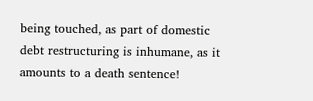being touched, as part of domestic debt restructuring is inhumane, as it amounts to a death sentence!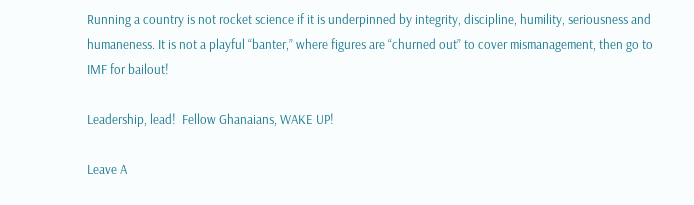Running a country is not rocket science if it is underpinned by integrity, discipline, humility, seriousness and humaneness. It is not a playful “banter,” where figures are “churned out” to cover mismanagement, then go to IMF for bailout!

Leadership, lead!  Fellow Ghanaians, WAKE UP!

Leave A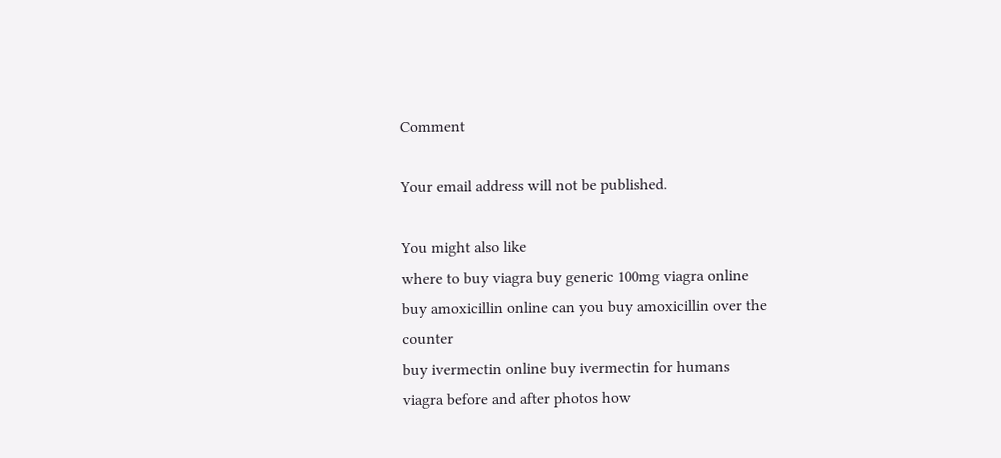Comment

Your email address will not be published.

You might also like
where to buy viagra buy generic 100mg viagra online
buy amoxicillin online can you buy amoxicillin over the counter
buy ivermectin online buy ivermectin for humans
viagra before and after photos how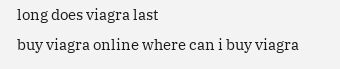long does viagra last
buy viagra online where can i buy viagra